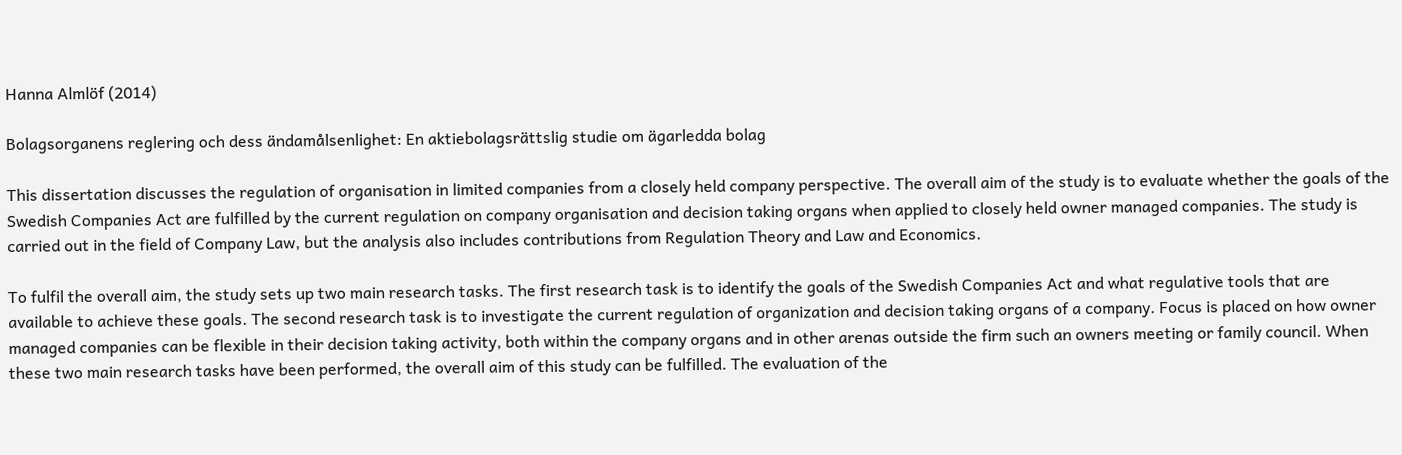Hanna Almlöf (2014)

Bolagsorganens reglering och dess ändamålsenlighet: En aktiebolagsrättslig studie om ägarledda bolag

This dissertation discusses the regulation of organisation in limited companies from a closely held company perspective. The overall aim of the study is to evaluate whether the goals of the Swedish Companies Act are fulfilled by the current regulation on company organisation and decision taking organs when applied to closely held owner managed companies. The study is carried out in the field of Company Law, but the analysis also includes contributions from Regulation Theory and Law and Economics.

To fulfil the overall aim, the study sets up two main research tasks. The first research task is to identify the goals of the Swedish Companies Act and what regulative tools that are available to achieve these goals. The second research task is to investigate the current regulation of organization and decision taking organs of a company. Focus is placed on how owner managed companies can be flexible in their decision taking activity, both within the company organs and in other arenas outside the firm such an owners meeting or family council. When these two main research tasks have been performed, the overall aim of this study can be fulfilled. The evaluation of the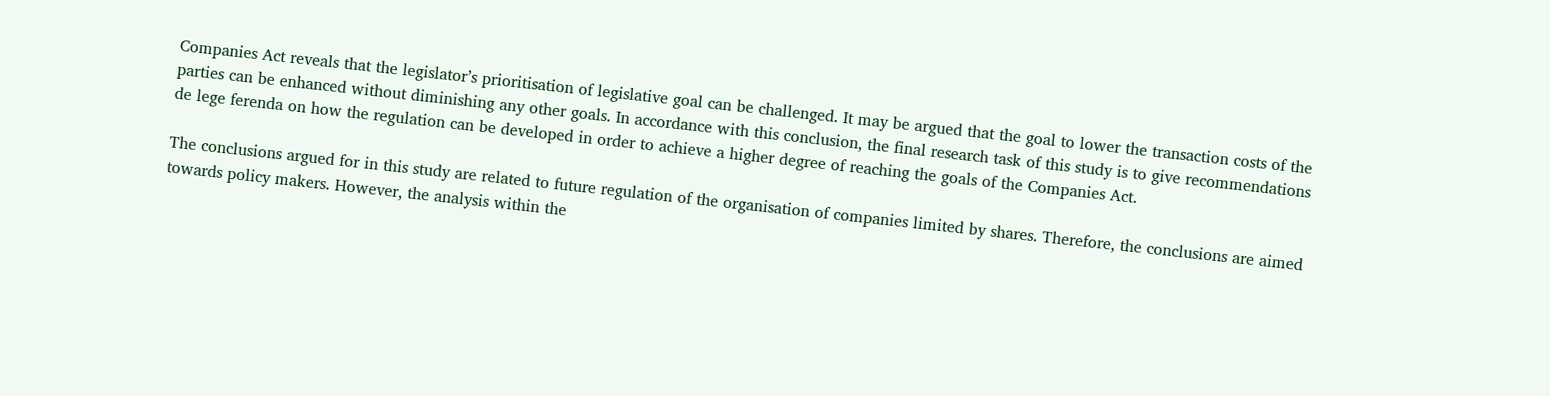Companies Act reveals that the legislator’s prioritisation of legislative goal can be challenged. It may be argued that the goal to lower the transaction costs of the parties can be enhanced without diminishing any other goals. In accordance with this conclusion, the final research task of this study is to give recommendations de lege ferenda on how the regulation can be developed in order to achieve a higher degree of reaching the goals of the Companies Act.

The conclusions argued for in this study are related to future regulation of the organisation of companies limited by shares. Therefore, the conclusions are aimed towards policy makers. However, the analysis within the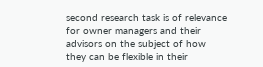second research task is of relevance for owner managers and their advisors on the subject of how they can be flexible in their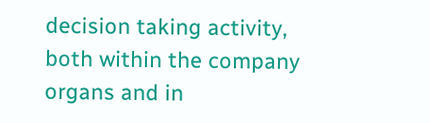decision taking activity, both within the company organs and in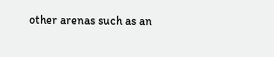other arenas such as an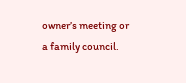owner’s meeting or a family council.